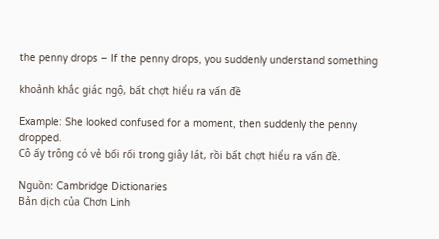the penny drops – If the penny drops, you suddenly understand something

khoảnh khắc giác ngộ, bất chợt hiểu ra vấn đề

Example: She looked confused for a moment, then suddenly the penny dropped.
Cô ấy trông có vẻ bối rối trong giây lát, rồi bất chợt hiểu ra vấn đề.

Nguồn: Cambridge Dictionaries
Bản dịch của Chơn Linh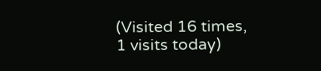(Visited 16 times, 1 visits today)